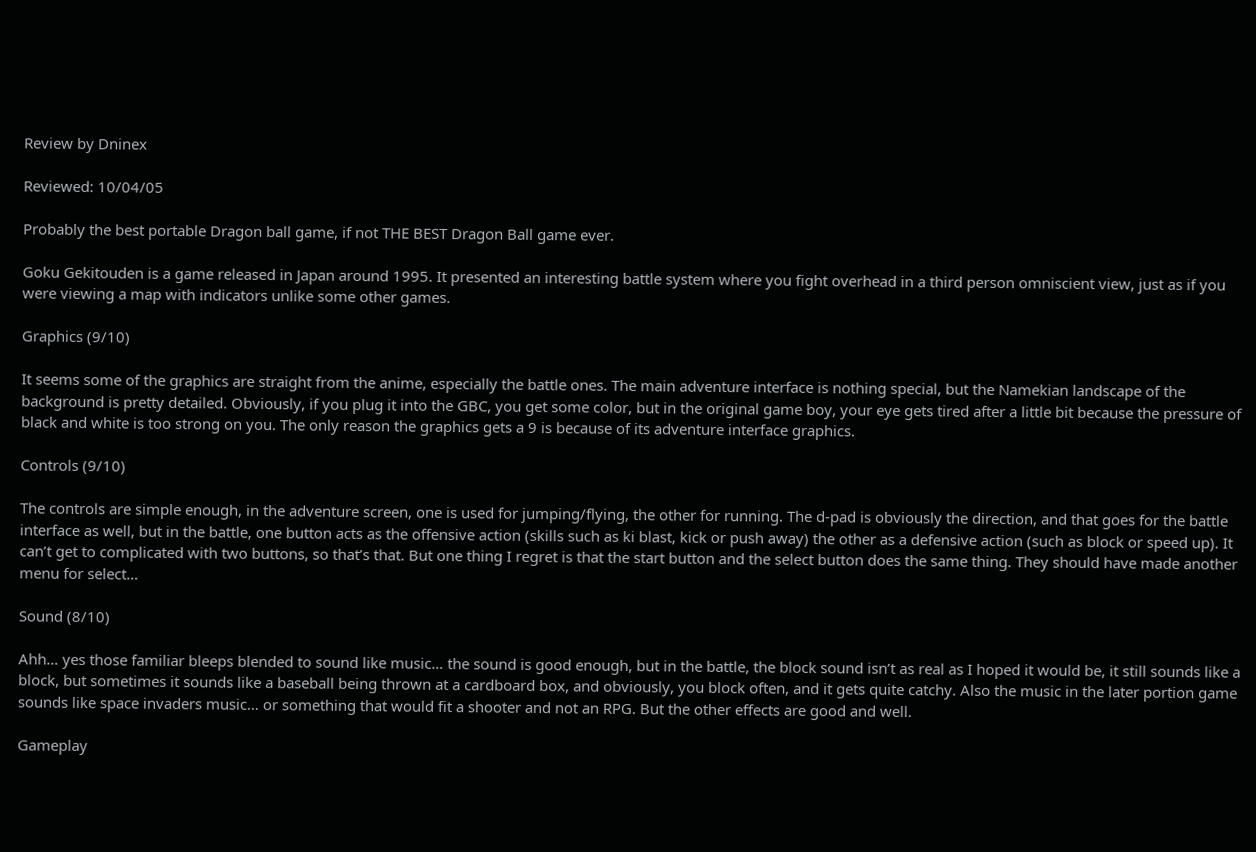Review by Dninex

Reviewed: 10/04/05

Probably the best portable Dragon ball game, if not THE BEST Dragon Ball game ever.

Goku Gekitouden is a game released in Japan around 1995. It presented an interesting battle system where you fight overhead in a third person omniscient view, just as if you were viewing a map with indicators unlike some other games.

Graphics (9/10)

It seems some of the graphics are straight from the anime, especially the battle ones. The main adventure interface is nothing special, but the Namekian landscape of the background is pretty detailed. Obviously, if you plug it into the GBC, you get some color, but in the original game boy, your eye gets tired after a little bit because the pressure of black and white is too strong on you. The only reason the graphics gets a 9 is because of its adventure interface graphics.

Controls (9/10)

The controls are simple enough, in the adventure screen, one is used for jumping/flying, the other for running. The d-pad is obviously the direction, and that goes for the battle interface as well, but in the battle, one button acts as the offensive action (skills such as ki blast, kick or push away) the other as a defensive action (such as block or speed up). It can’t get to complicated with two buttons, so that’s that. But one thing I regret is that the start button and the select button does the same thing. They should have made another menu for select…

Sound (8/10)

Ahh… yes those familiar bleeps blended to sound like music… the sound is good enough, but in the battle, the block sound isn’t as real as I hoped it would be, it still sounds like a block, but sometimes it sounds like a baseball being thrown at a cardboard box, and obviously, you block often, and it gets quite catchy. Also the music in the later portion game sounds like space invaders music… or something that would fit a shooter and not an RPG. But the other effects are good and well.

Gameplay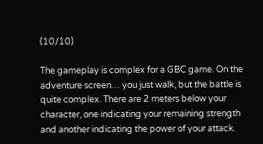(10/10)

The gameplay is complex for a GBC game. On the adventure screen… you just walk, but the battle is quite complex. There are 2 meters below your character, one indicating your remaining strength and another indicating the power of your attack.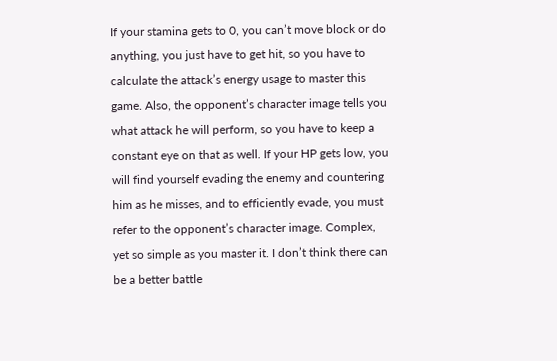If your stamina gets to 0, you can’t move block or do anything, you just have to get hit, so you have to calculate the attack’s energy usage to master this game. Also, the opponent’s character image tells you what attack he will perform, so you have to keep a constant eye on that as well. If your HP gets low, you will find yourself evading the enemy and countering him as he misses, and to efficiently evade, you must refer to the opponent’s character image. Complex, yet so simple as you master it. I don’t think there can be a better battle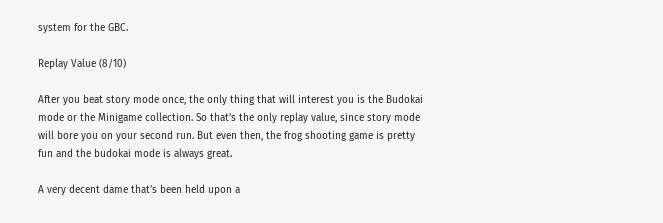system for the GBC.

Replay Value (8/10)

After you beat story mode once, the only thing that will interest you is the Budokai mode or the Minigame collection. So that’s the only replay value, since story mode will bore you on your second run. But even then, the frog shooting game is pretty fun and the budokai mode is always great.

A very decent dame that’s been held upon a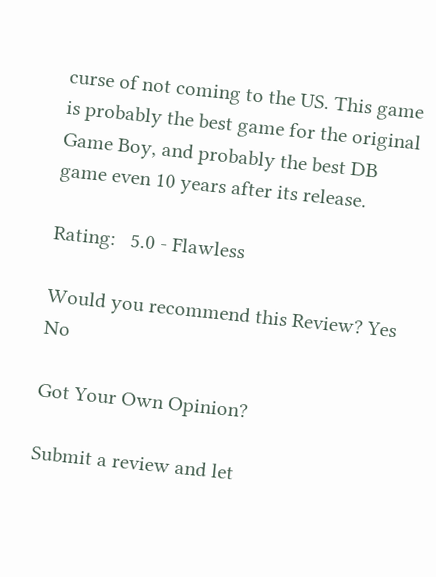curse of not coming to the US. This game is probably the best game for the original Game Boy, and probably the best DB game even 10 years after its release.

Rating:   5.0 - Flawless

Would you recommend this Review? Yes No

Got Your Own Opinion?

Submit a review and let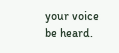your voice be heard.